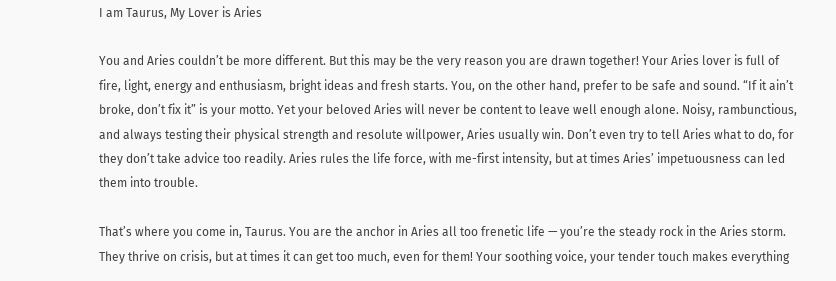I am Taurus, My Lover is Aries

You and Aries couldn’t be more different. But this may be the very reason you are drawn together! Your Aries lover is full of fire, light, energy and enthusiasm, bright ideas and fresh starts. You, on the other hand, prefer to be safe and sound. “If it ain’t broke, don’t fix it” is your motto. Yet your beloved Aries will never be content to leave well enough alone. Noisy, rambunctious, and always testing their physical strength and resolute willpower, Aries usually win. Don’t even try to tell Aries what to do, for they don’t take advice too readily. Aries rules the life force, with me-first intensity, but at times Aries’ impetuousness can led them into trouble.

That’s where you come in, Taurus. You are the anchor in Aries all too frenetic life — you’re the steady rock in the Aries storm. They thrive on crisis, but at times it can get too much, even for them! Your soothing voice, your tender touch makes everything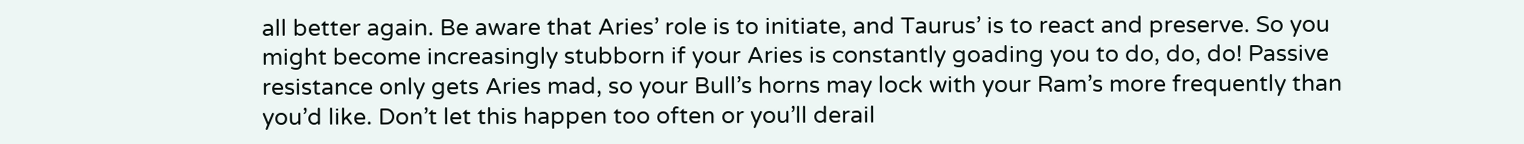all better again. Be aware that Aries’ role is to initiate, and Taurus’ is to react and preserve. So you might become increasingly stubborn if your Aries is constantly goading you to do, do, do! Passive resistance only gets Aries mad, so your Bull’s horns may lock with your Ram’s more frequently than you’d like. Don’t let this happen too often or you’ll derail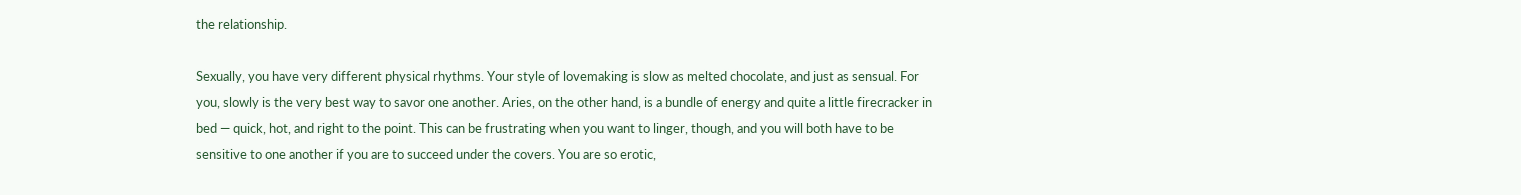the relationship.

Sexually, you have very different physical rhythms. Your style of lovemaking is slow as melted chocolate, and just as sensual. For you, slowly is the very best way to savor one another. Aries, on the other hand, is a bundle of energy and quite a little firecracker in bed — quick, hot, and right to the point. This can be frustrating when you want to linger, though, and you will both have to be sensitive to one another if you are to succeed under the covers. You are so erotic,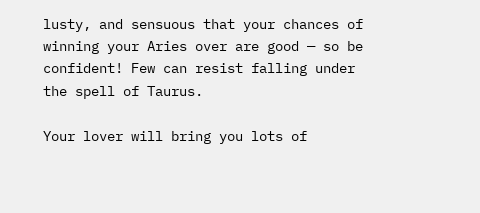lusty, and sensuous that your chances of winning your Aries over are good — so be confident! Few can resist falling under the spell of Taurus.

Your lover will bring you lots of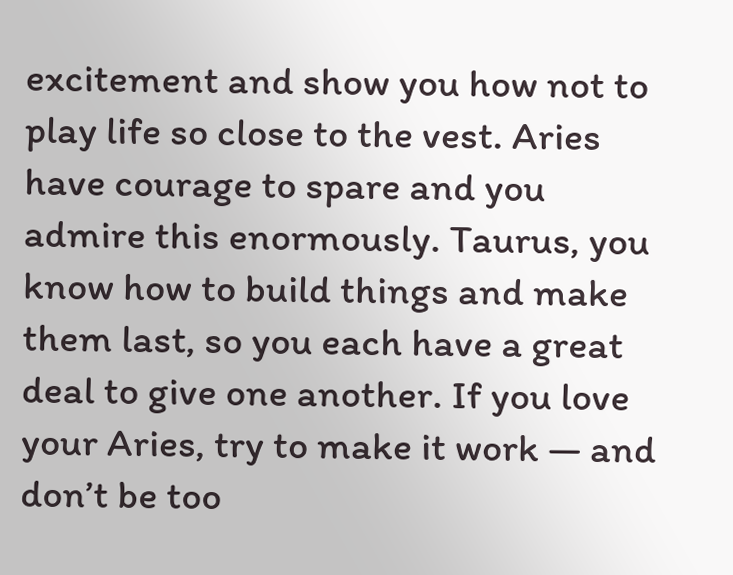excitement and show you how not to play life so close to the vest. Aries have courage to spare and you admire this enormously. Taurus, you know how to build things and make them last, so you each have a great deal to give one another. If you love your Aries, try to make it work — and don’t be too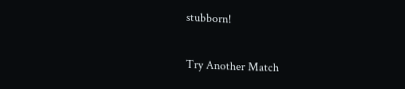stubborn!

Try Another Match